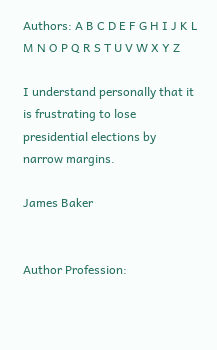Authors: A B C D E F G H I J K L M N O P Q R S T U V W X Y Z

I understand personally that it is frustrating to lose presidential elections by narrow margins.

James Baker


Author Profession: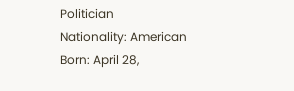Politician
Nationality: American
Born: April 28,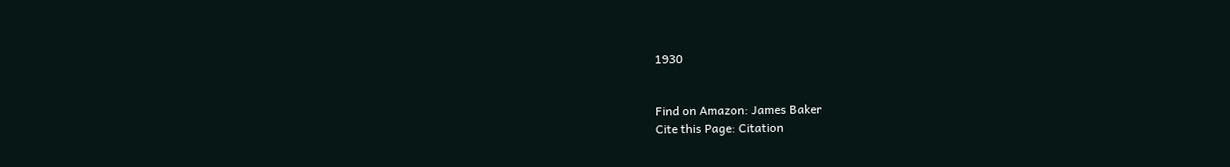1930


Find on Amazon: James Baker
Cite this Page: Citation